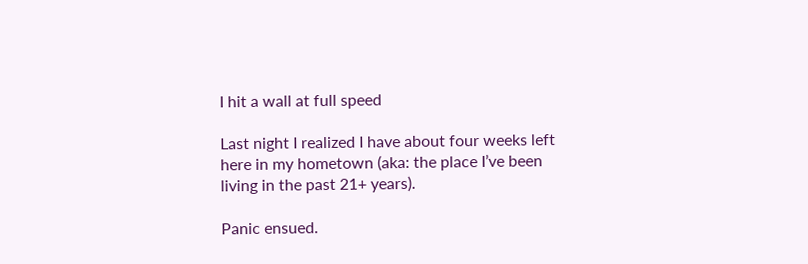I hit a wall at full speed

Last night I realized I have about four weeks left here in my hometown (aka: the place I’ve been living in the past 21+ years).

Panic ensued.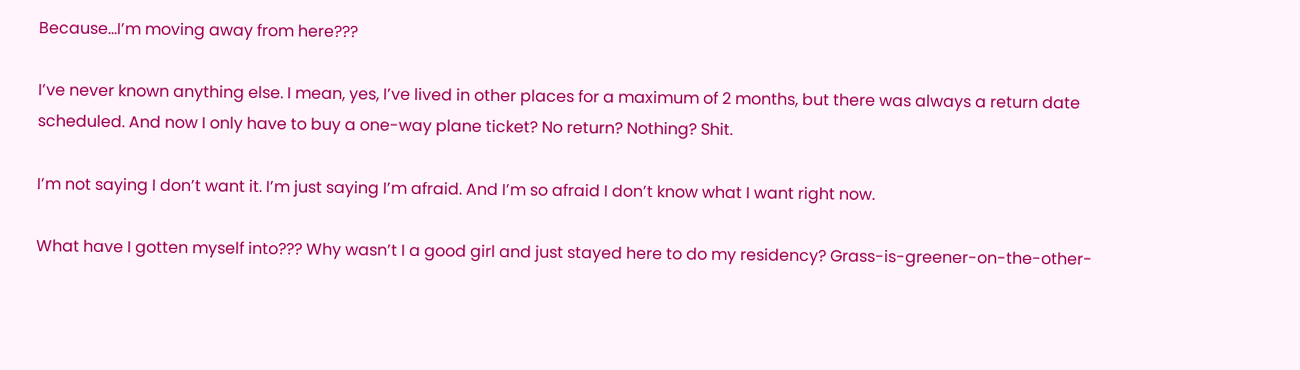Because…I’m moving away from here???

I’ve never known anything else. I mean, yes, I’ve lived in other places for a maximum of 2 months, but there was always a return date scheduled. And now I only have to buy a one-way plane ticket? No return? Nothing? Shit.

I’m not saying I don’t want it. I’m just saying I’m afraid. And I’m so afraid I don’t know what I want right now.

What have I gotten myself into??? Why wasn’t I a good girl and just stayed here to do my residency? Grass-is-greener-on-the-other-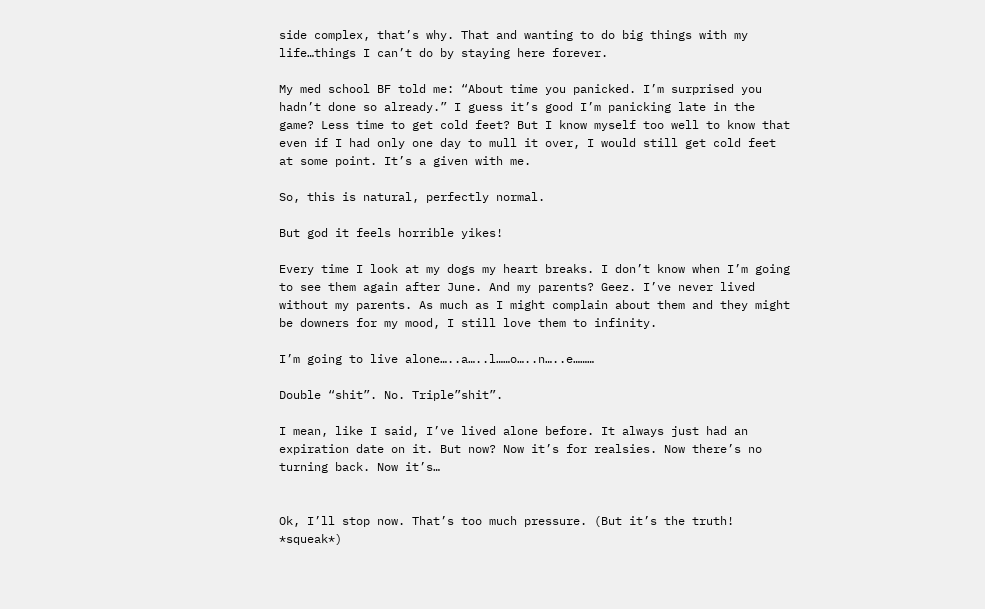side complex, that’s why. That and wanting to do big things with my life…things I can’t do by staying here forever.

My med school BF told me: “About time you panicked. I’m surprised you hadn’t done so already.” I guess it’s good I’m panicking late in the game? Less time to get cold feet? But I know myself too well to know that even if I had only one day to mull it over, I would still get cold feet at some point. It’s a given with me.

So, this is natural, perfectly normal.

But god it feels horrible yikes!

Every time I look at my dogs my heart breaks. I don’t know when I’m going to see them again after June. And my parents? Geez. I’ve never lived without my parents. As much as I might complain about them and they might be downers for my mood, I still love them to infinity.

I’m going to live alone…..a…..l……o…..n…..e………

Double “shit”. No. Triple”shit”.

I mean, like I said, I’ve lived alone before. It always just had an expiration date on it. But now? Now it’s for realsies. Now there’s no turning back. Now it’s…


Ok, I’ll stop now. That’s too much pressure. (But it’s the truth! *squeak*)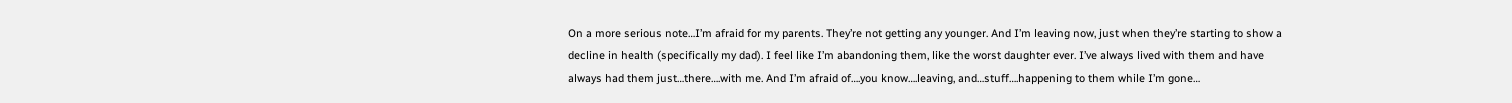On a more serious note…I’m afraid for my parents. They’re not getting any younger. And I’m leaving now, just when they’re starting to show a decline in health (specifically my dad). I feel like I’m abandoning them, like the worst daughter ever. I’ve always lived with them and have always had them just…there….with me. And I’m afraid of….you know….leaving, and…stuff….happening to them while I’m gone…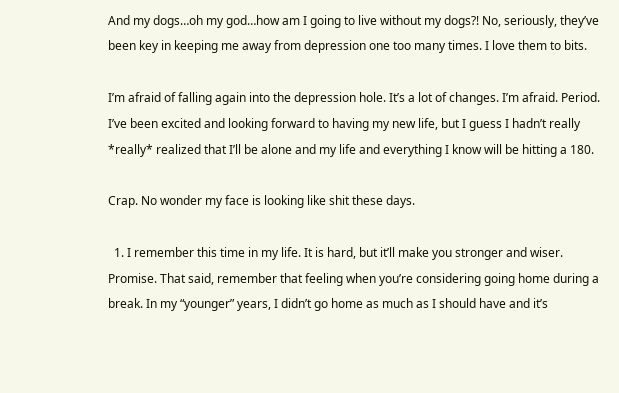And my dogs…oh my god…how am I going to live without my dogs?! No, seriously, they’ve been key in keeping me away from depression one too many times. I love them to bits.

I’m afraid of falling again into the depression hole. It’s a lot of changes. I’m afraid. Period. I’ve been excited and looking forward to having my new life, but I guess I hadn’t really *really* realized that I’ll be alone and my life and everything I know will be hitting a 180.

Crap. No wonder my face is looking like shit these days.

  1. I remember this time in my life. It is hard, but it’ll make you stronger and wiser. Promise. That said, remember that feeling when you’re considering going home during a break. In my “younger” years, I didn’t go home as much as I should have and it’s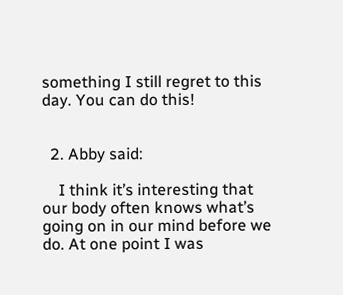something I still regret to this day. You can do this!


  2. Abby said:

    I think it’s interesting that our body often knows what’s going on in our mind before we do. At one point I was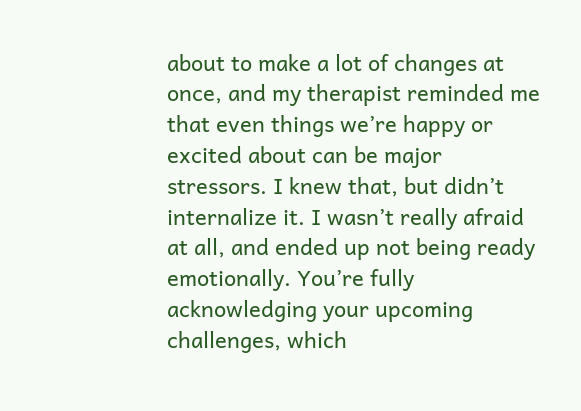about to make a lot of changes at once, and my therapist reminded me that even things we’re happy or excited about can be major stressors. I knew that, but didn’t internalize it. I wasn’t really afraid at all, and ended up not being ready emotionally. You’re fully acknowledging your upcoming challenges, which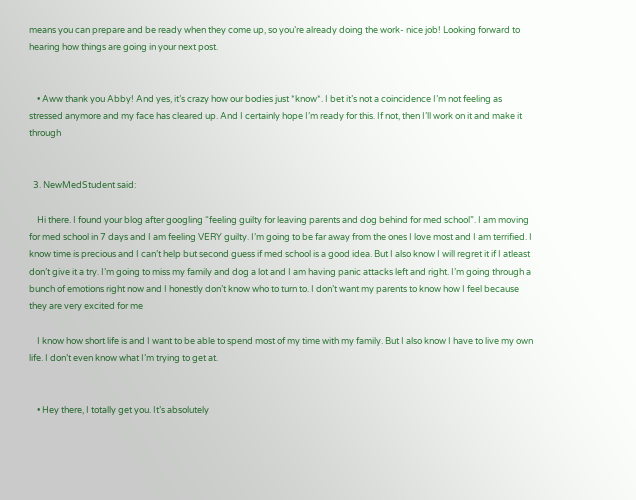means you can prepare and be ready when they come up, so you’re already doing the work- nice job! Looking forward to hearing how things are going in your next post.


    • Aww thank you Abby! And yes, it’s crazy how our bodies just *know*. I bet it’s not a coincidence I’m not feeling as stressed anymore and my face has cleared up. And I certainly hope I’m ready for this. If not, then I’ll work on it and make it through


  3. NewMedStudent said:

    Hi there. I found your blog after googling “feeling guilty for leaving parents and dog behind for med school”. I am moving for med school in 7 days and I am feeling VERY guilty. I’m going to be far away from the ones I love most and I am terrified. I know time is precious and I can’t help but second guess if med school is a good idea. But I also know I will regret it if I atleast don’t give it a try. I’m going to miss my family and dog a lot and I am having panic attacks left and right. I’m going through a bunch of emotions right now and I honestly don’t know who to turn to. I don’t want my parents to know how I feel because they are very excited for me

    I know how short life is and I want to be able to spend most of my time with my family. But I also know I have to live my own life. I don’t even know what I’m trying to get at.


    • Hey there, I totally get you. It’s absolutely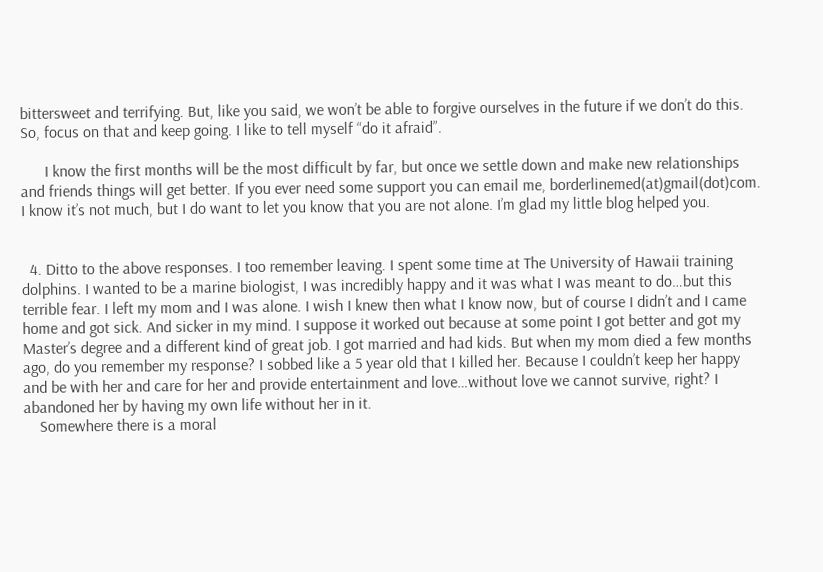bittersweet and terrifying. But, like you said, we won’t be able to forgive ourselves in the future if we don’t do this. So, focus on that and keep going. I like to tell myself “do it afraid”.

      I know the first months will be the most difficult by far, but once we settle down and make new relationships and friends things will get better. If you ever need some support you can email me, borderlinemed(at)gmail(dot)com. I know it’s not much, but I do want to let you know that you are not alone. I’m glad my little blog helped you.


  4. Ditto to the above responses. I too remember leaving. I spent some time at The University of Hawaii training dolphins. I wanted to be a marine biologist, I was incredibly happy and it was what I was meant to do…but this terrible fear. I left my mom and I was alone. I wish I knew then what I know now, but of course I didn’t and I came home and got sick. And sicker in my mind. I suppose it worked out because at some point I got better and got my Master’s degree and a different kind of great job. I got married and had kids. But when my mom died a few months ago, do you remember my response? I sobbed like a 5 year old that I killed her. Because I couldn’t keep her happy and be with her and care for her and provide entertainment and love…without love we cannot survive, right? I abandoned her by having my own life without her in it.
    Somewhere there is a moral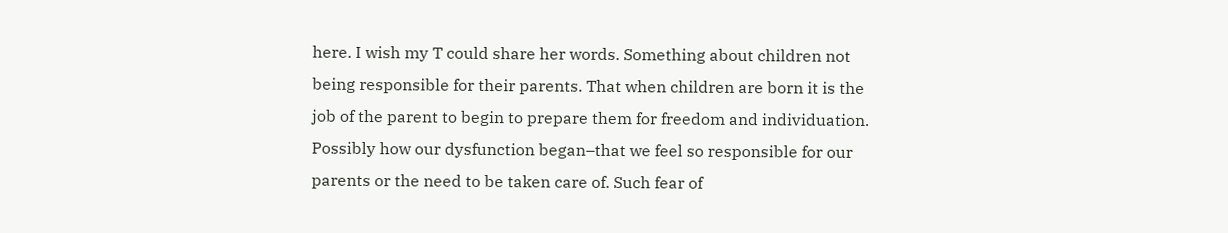here. I wish my T could share her words. Something about children not being responsible for their parents. That when children are born it is the job of the parent to begin to prepare them for freedom and individuation. Possibly how our dysfunction began–that we feel so responsible for our parents or the need to be taken care of. Such fear of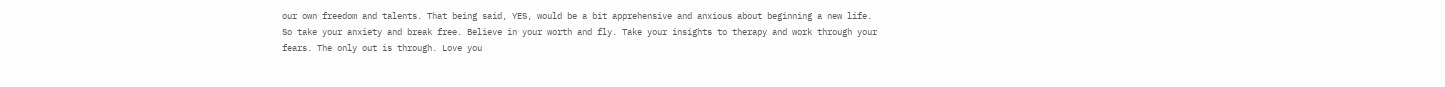our own freedom and talents. That being said, YES, would be a bit apprehensive and anxious about beginning a new life. So take your anxiety and break free. Believe in your worth and fly. Take your insights to therapy and work through your fears. The only out is through. Love you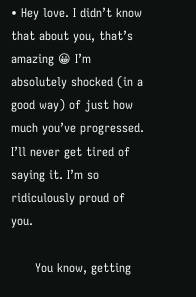• Hey love. I didn’t know that about you, that’s amazing 😀 I’m absolutely shocked (in a good way) of just how much you’ve progressed. I’ll never get tired of saying it. I’m so ridiculously proud of you.

      You know, getting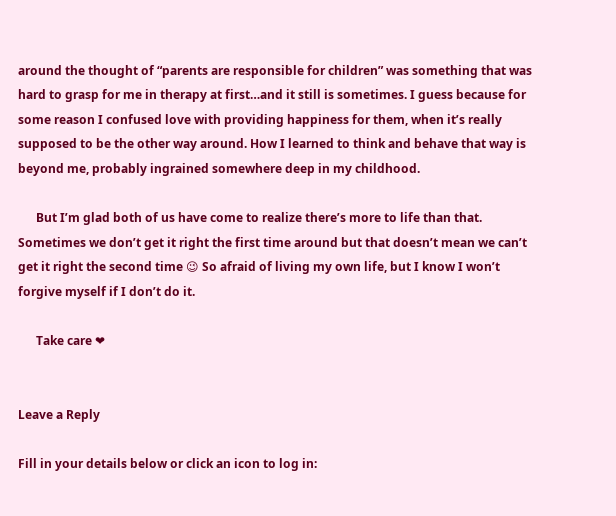around the thought of “parents are responsible for children” was something that was hard to grasp for me in therapy at first…and it still is sometimes. I guess because for some reason I confused love with providing happiness for them, when it’s really supposed to be the other way around. How I learned to think and behave that way is beyond me, probably ingrained somewhere deep in my childhood.

      But I’m glad both of us have come to realize there’s more to life than that. Sometimes we don’t get it right the first time around but that doesn’t mean we can’t get it right the second time 😉 So afraid of living my own life, but I know I won’t forgive myself if I don’t do it.

      Take care ❤


Leave a Reply

Fill in your details below or click an icon to log in: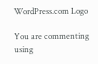WordPress.com Logo

You are commenting using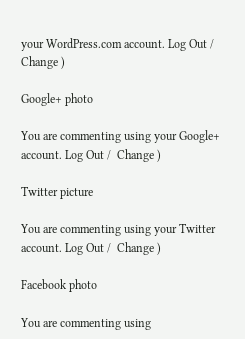your WordPress.com account. Log Out /  Change )

Google+ photo

You are commenting using your Google+ account. Log Out /  Change )

Twitter picture

You are commenting using your Twitter account. Log Out /  Change )

Facebook photo

You are commenting using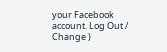your Facebook account. Log Out /  Change )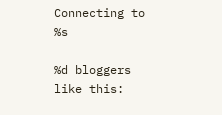Connecting to %s

%d bloggers like this: